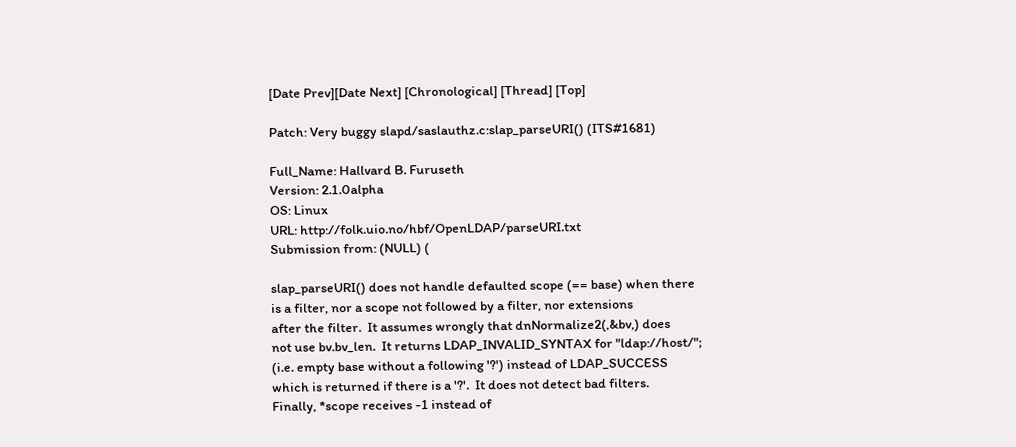[Date Prev][Date Next] [Chronological] [Thread] [Top]

Patch: Very buggy slapd/saslauthz.c:slap_parseURI() (ITS#1681)

Full_Name: Hallvard B. Furuseth
Version: 2.1.0alpha
OS: Linux
URL: http://folk.uio.no/hbf/OpenLDAP/parseURI.txt
Submission from: (NULL) (

slap_parseURI() does not handle defaulted scope (== base) when there
is a filter, nor a scope not followed by a filter, nor extensions
after the filter.  It assumes wrongly that dnNormalize2(,&bv,) does
not use bv.bv_len.  It returns LDAP_INVALID_SYNTAX for "ldap://host/";
(i.e. empty base without a following '?') instead of LDAP_SUCCESS
which is returned if there is a '?'.  It does not detect bad filters.
Finally, *scope receives -1 instead of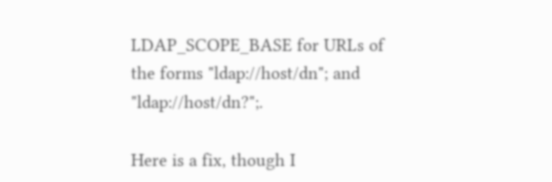LDAP_SCOPE_BASE for URLs of
the forms "ldap://host/dn"; and "ldap://host/dn?";.

Here is a fix, though I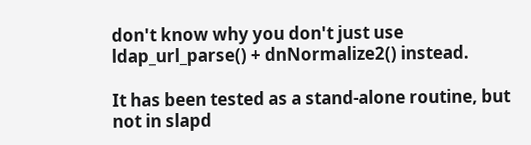don't know why you don't just use
ldap_url_parse() + dnNormalize2() instead.

It has been tested as a stand-alone routine, but not in slapd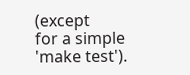(except
for a simple 'make test').